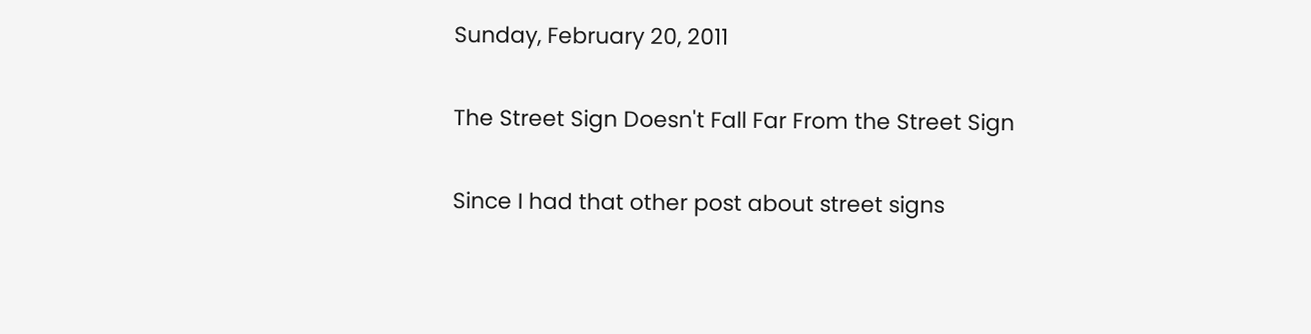Sunday, February 20, 2011

The Street Sign Doesn't Fall Far From the Street Sign

Since I had that other post about street signs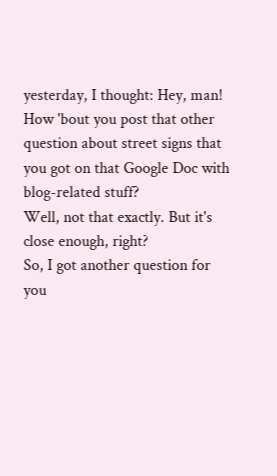yesterday, I thought: Hey, man! How 'bout you post that other question about street signs that you got on that Google Doc with blog-related stuff?
Well, not that exactly. But it's close enough, right?
So, I got another question for you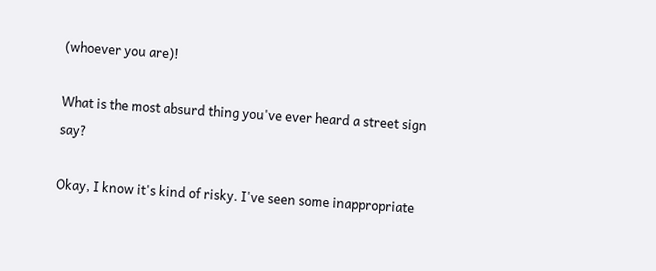(whoever you are)!

What is the most absurd thing you've ever heard a street sign say?

Okay, I know it's kind of risky. I've seen some inappropriate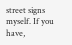street signs myself. If you have,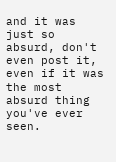and it was just so absurd, don't even post it, even if it was the most absurd thing you've ever seen.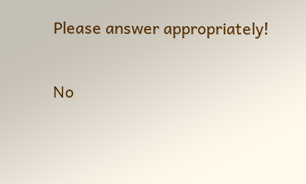Please answer appropriately!

No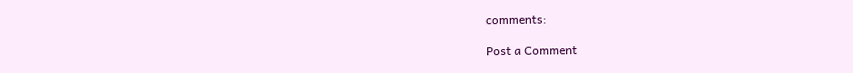comments:

Post a Comment